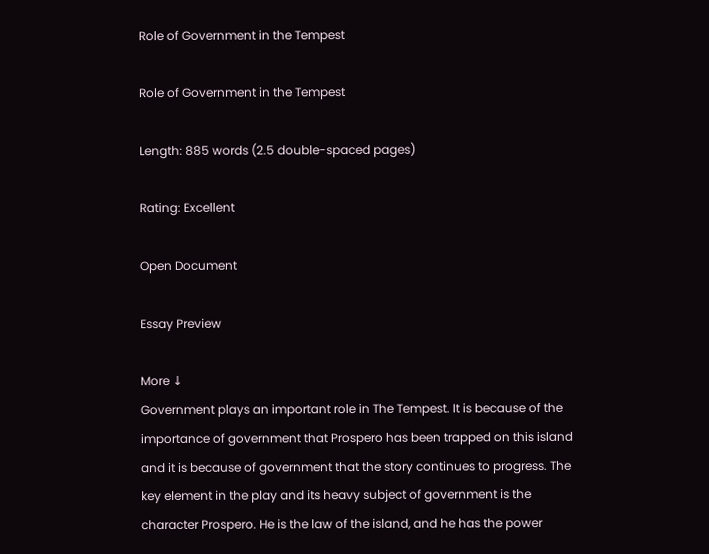Role of Government in the Tempest

Role of Government in the Tempest

Length: 885 words (2.5 double-spaced pages)

Rating: Excellent

Open Document

Essay Preview

More ↓
Government plays an important role in The Tempest. It is because of the importance of government that Prospero has been trapped on this island and it is because of government that the story continues to progress. The key element in the play and its heavy subject of government is the character Prospero. He is the law of the island, and he has the power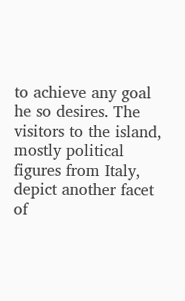to achieve any goal he so desires. The visitors to the island, mostly political figures from Italy, depict another facet of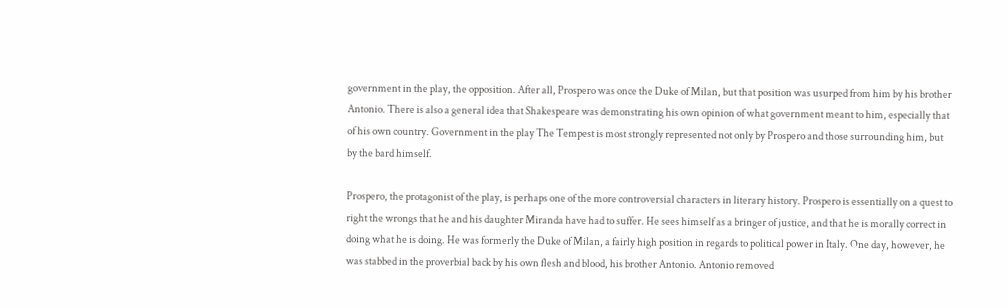government in the play, the opposition. After all, Prospero was once the Duke of Milan, but that position was usurped from him by his brother Antonio. There is also a general idea that Shakespeare was demonstrating his own opinion of what government meant to him, especially that of his own country. Government in the play The Tempest is most strongly represented not only by Prospero and those surrounding him, but by the bard himself.

Prospero, the protagonist of the play, is perhaps one of the more controversial characters in literary history. Prospero is essentially on a quest to right the wrongs that he and his daughter Miranda have had to suffer. He sees himself as a bringer of justice, and that he is morally correct in doing what he is doing. He was formerly the Duke of Milan, a fairly high position in regards to political power in Italy. One day, however, he was stabbed in the proverbial back by his own flesh and blood, his brother Antonio. Antonio removed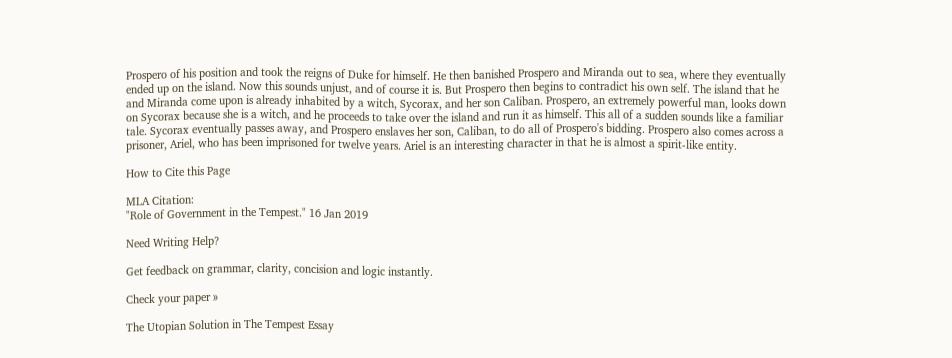Prospero of his position and took the reigns of Duke for himself. He then banished Prospero and Miranda out to sea, where they eventually ended up on the island. Now this sounds unjust, and of course it is. But Prospero then begins to contradict his own self. The island that he and Miranda come upon is already inhabited by a witch, Sycorax, and her son Caliban. Prospero, an extremely powerful man, looks down on Sycorax because she is a witch, and he proceeds to take over the island and run it as himself. This all of a sudden sounds like a familiar tale. Sycorax eventually passes away, and Prospero enslaves her son, Caliban, to do all of Prospero's bidding. Prospero also comes across a prisoner, Ariel, who has been imprisoned for twelve years. Ariel is an interesting character in that he is almost a spirit-like entity.

How to Cite this Page

MLA Citation:
"Role of Government in the Tempest." 16 Jan 2019

Need Writing Help?

Get feedback on grammar, clarity, concision and logic instantly.

Check your paper »

The Utopian Solution in The Tempest Essay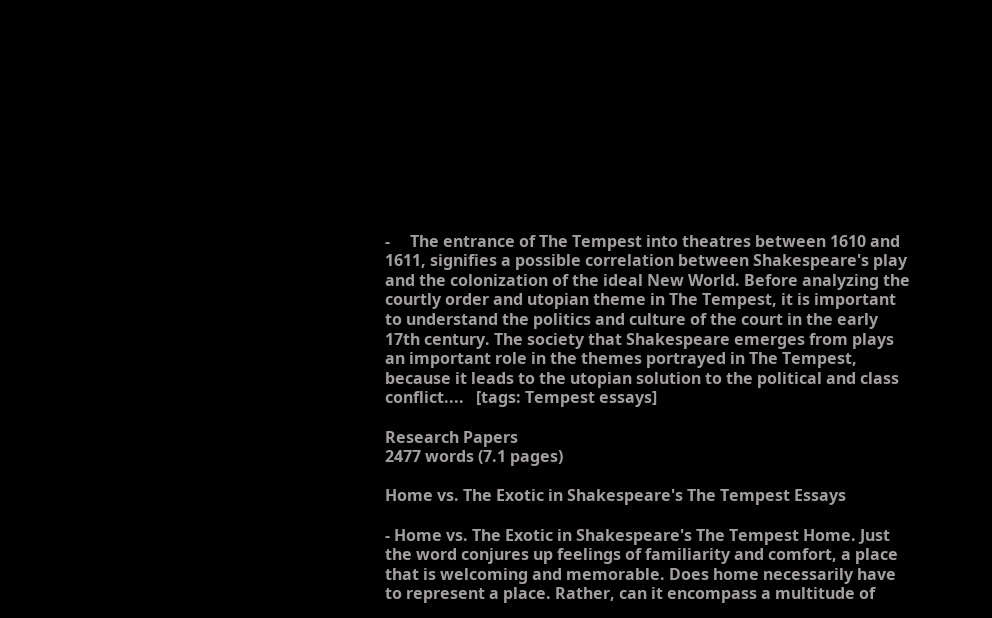-     The entrance of The Tempest into theatres between 1610 and 1611, signifies a possible correlation between Shakespeare's play and the colonization of the ideal New World. Before analyzing the courtly order and utopian theme in The Tempest, it is important to understand the politics and culture of the court in the early 17th century. The society that Shakespeare emerges from plays an important role in the themes portrayed in The Tempest, because it leads to the utopian solution to the political and class conflict....   [tags: Tempest essays]

Research Papers
2477 words (7.1 pages)

Home vs. The Exotic in Shakespeare's The Tempest Essays

- Home vs. The Exotic in Shakespeare's The Tempest Home. Just the word conjures up feelings of familiarity and comfort, a place that is welcoming and memorable. Does home necessarily have to represent a place. Rather, can it encompass a multitude of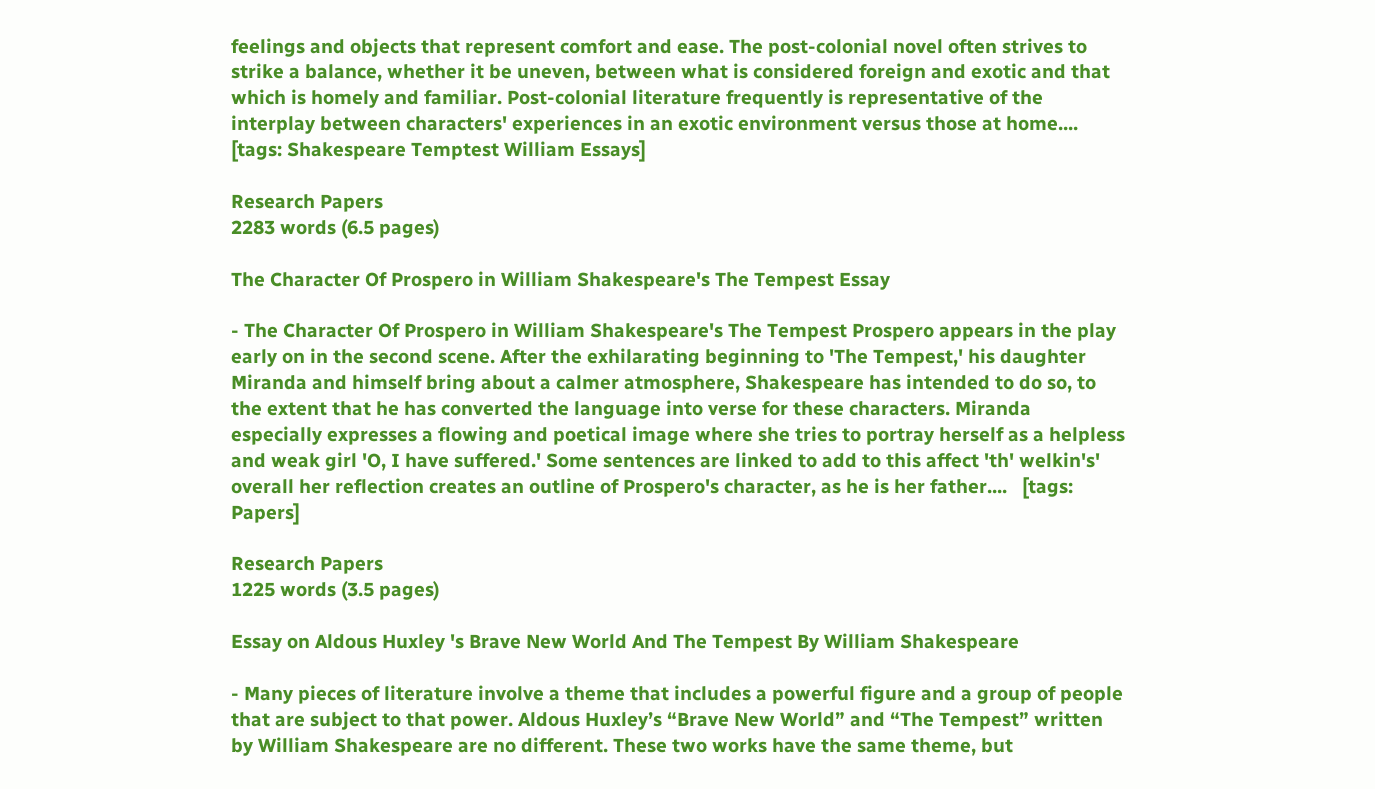feelings and objects that represent comfort and ease. The post-colonial novel often strives to strike a balance, whether it be uneven, between what is considered foreign and exotic and that which is homely and familiar. Post-colonial literature frequently is representative of the interplay between characters' experiences in an exotic environment versus those at home....   [tags: Shakespeare Temptest William Essays]

Research Papers
2283 words (6.5 pages)

The Character Of Prospero in William Shakespeare's The Tempest Essay

- The Character Of Prospero in William Shakespeare's The Tempest Prospero appears in the play early on in the second scene. After the exhilarating beginning to 'The Tempest,' his daughter Miranda and himself bring about a calmer atmosphere, Shakespeare has intended to do so, to the extent that he has converted the language into verse for these characters. Miranda especially expresses a flowing and poetical image where she tries to portray herself as a helpless and weak girl 'O, I have suffered.' Some sentences are linked to add to this affect 'th' welkin's' overall her reflection creates an outline of Prospero's character, as he is her father....   [tags: Papers]

Research Papers
1225 words (3.5 pages)

Essay on Aldous Huxley 's Brave New World And The Tempest By William Shakespeare

- Many pieces of literature involve a theme that includes a powerful figure and a group of people that are subject to that power. Aldous Huxley’s “Brave New World” and “The Tempest” written by William Shakespeare are no different. These two works have the same theme, but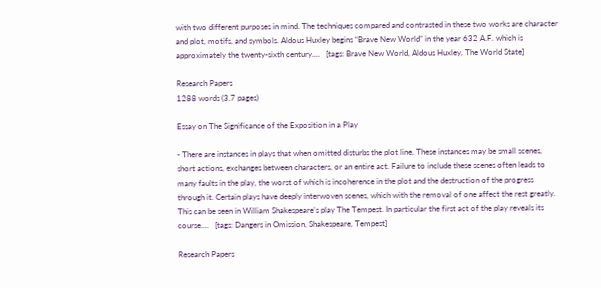with two different purposes in mind. The techniques compared and contrasted in these two works are character and plot, motifs, and symbols. Aldous Huxley begins “Brave New World” in the year 632 A.F. which is approximately the twenty-sixth century....   [tags: Brave New World, Aldous Huxley, The World State]

Research Papers
1288 words (3.7 pages)

Essay on The Significance of the Exposition in a Play

- There are instances in plays that when omitted disturbs the plot line. These instances may be small scenes, short actions, exchanges between characters, or an entire act. Failure to include these scenes often leads to many faults in the play, the worst of which is incoherence in the plot and the destruction of the progress through it. Certain plays have deeply interwoven scenes, which with the removal of one affect the rest greatly. This can be seen in William Shakespeare’s play The Tempest. In particular the first act of the play reveals its course....   [tags: Dangers in Omission, Shakespeare, Tempest]

Research Papers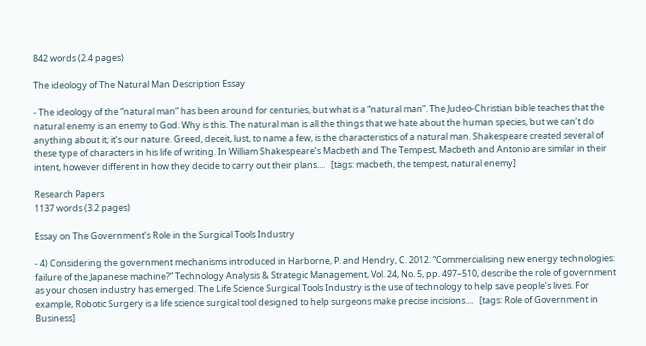842 words (2.4 pages)

The ideology of The Natural Man Description Essay

- The ideology of the “natural man” has been around for centuries, but what is a “natural man”. The Judeo-Christian bible teaches that the natural enemy is an enemy to God. Why is this. The natural man is all the things that we hate about the human species, but we can’t do anything about it; it’s our nature. Greed, deceit, lust, to name a few, is the characteristics of a natural man. Shakespeare created several of these type of characters in his life of writing. In William Shakespeare’s Macbeth and The Tempest, Macbeth and Antonio are similar in their intent, however different in how they decide to carry out their plans....   [tags: macbeth, the tempest, natural enemy]

Research Papers
1137 words (3.2 pages)

Essay on The Government’s Role in the Surgical Tools Industry

- 4) Considering the government mechanisms introduced in Harborne, P. and Hendry, C. 2012. “Commercialising new energy technologies: failure of the Japanese machine?” Technology Analysis & Strategic Management, Vol. 24, No. 5, pp. 497–510, describe the role of government as your chosen industry has emerged. The Life Science Surgical Tools Industry is the use of technology to help save people’s lives. For example, Robotic Surgery is a life science surgical tool designed to help surgeons make precise incisions....   [tags: Role of Government in Business]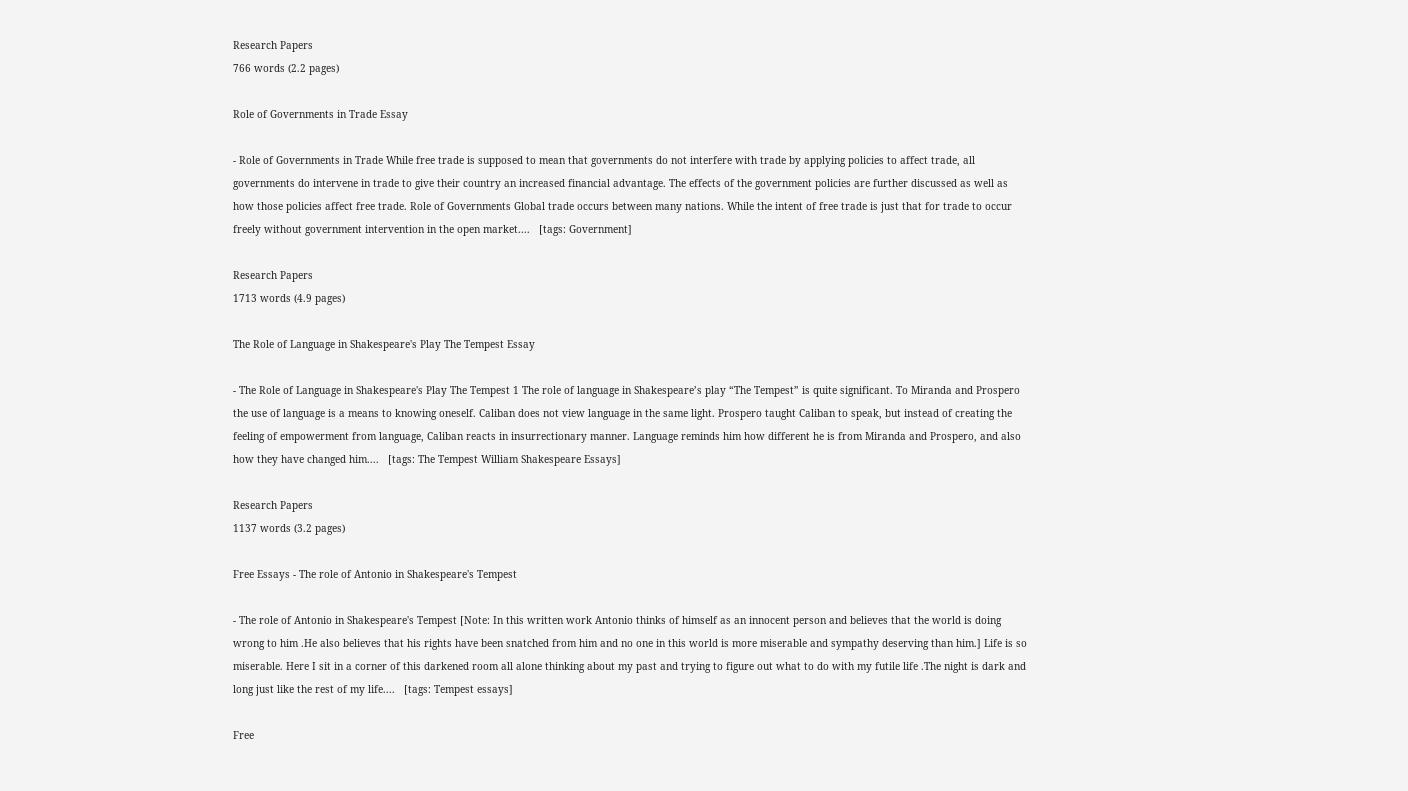Research Papers
766 words (2.2 pages)

Role of Governments in Trade Essay

- Role of Governments in Trade While free trade is supposed to mean that governments do not interfere with trade by applying policies to affect trade, all governments do intervene in trade to give their country an increased financial advantage. The effects of the government policies are further discussed as well as how those policies affect free trade. Role of Governments Global trade occurs between many nations. While the intent of free trade is just that for trade to occur freely without government intervention in the open market....   [tags: Government]

Research Papers
1713 words (4.9 pages)

The Role of Language in Shakespeare's Play The Tempest Essay

- The Role of Language in Shakespeare's Play The Tempest 1 The role of language in Shakespeare’s play “The Tempest” is quite significant. To Miranda and Prospero the use of language is a means to knowing oneself. Caliban does not view language in the same light. Prospero taught Caliban to speak, but instead of creating the feeling of empowerment from language, Caliban reacts in insurrectionary manner. Language reminds him how different he is from Miranda and Prospero, and also how they have changed him....   [tags: The Tempest William Shakespeare Essays]

Research Papers
1137 words (3.2 pages)

Free Essays - The role of Antonio in Shakespeare's Tempest

- The role of Antonio in Shakespeare's Tempest [Note: In this written work Antonio thinks of himself as an innocent person and believes that the world is doing wrong to him .He also believes that his rights have been snatched from him and no one in this world is more miserable and sympathy deserving than him.] Life is so miserable. Here I sit in a corner of this darkened room all alone thinking about my past and trying to figure out what to do with my futile life .The night is dark and long just like the rest of my life....   [tags: Tempest essays]

Free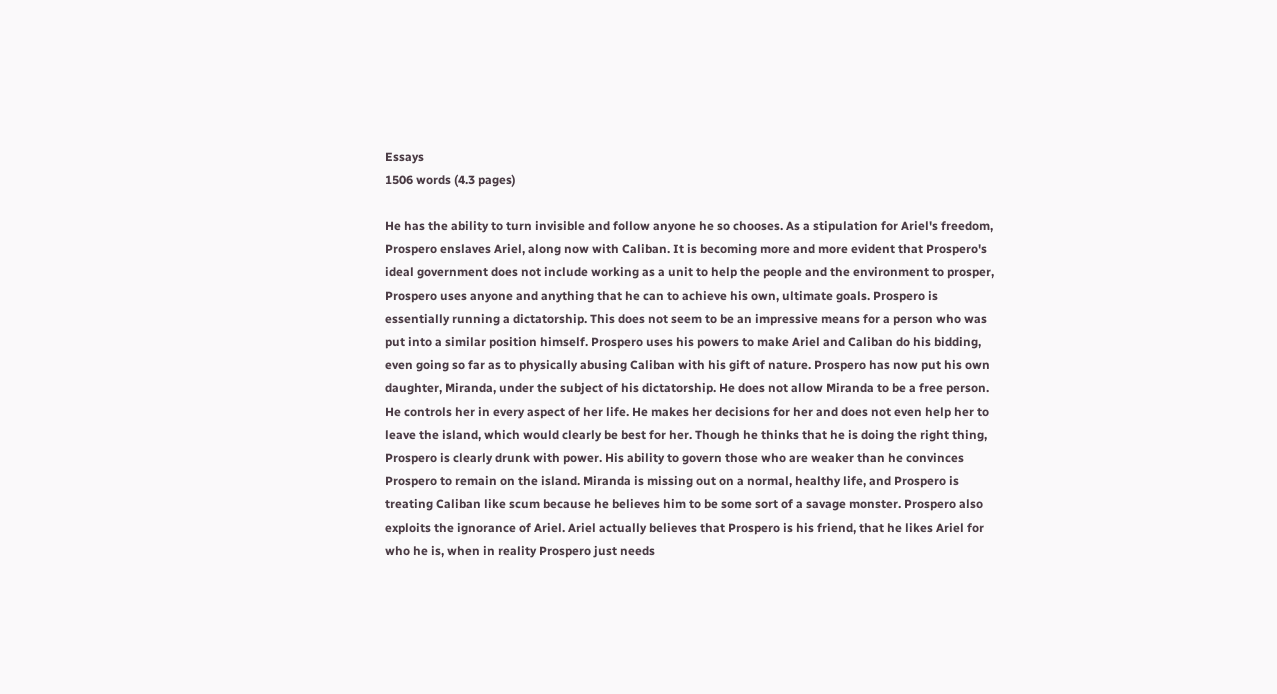Essays
1506 words (4.3 pages)

He has the ability to turn invisible and follow anyone he so chooses. As a stipulation for Ariel's freedom, Prospero enslaves Ariel, along now with Caliban. It is becoming more and more evident that Prospero's ideal government does not include working as a unit to help the people and the environment to prosper, Prospero uses anyone and anything that he can to achieve his own, ultimate goals. Prospero is essentially running a dictatorship. This does not seem to be an impressive means for a person who was put into a similar position himself. Prospero uses his powers to make Ariel and Caliban do his bidding, even going so far as to physically abusing Caliban with his gift of nature. Prospero has now put his own daughter, Miranda, under the subject of his dictatorship. He does not allow Miranda to be a free person. He controls her in every aspect of her life. He makes her decisions for her and does not even help her to leave the island, which would clearly be best for her. Though he thinks that he is doing the right thing, Prospero is clearly drunk with power. His ability to govern those who are weaker than he convinces Prospero to remain on the island. Miranda is missing out on a normal, healthy life, and Prospero is treating Caliban like scum because he believes him to be some sort of a savage monster. Prospero also exploits the ignorance of Ariel. Ariel actually believes that Prospero is his friend, that he likes Ariel for who he is, when in reality Prospero just needs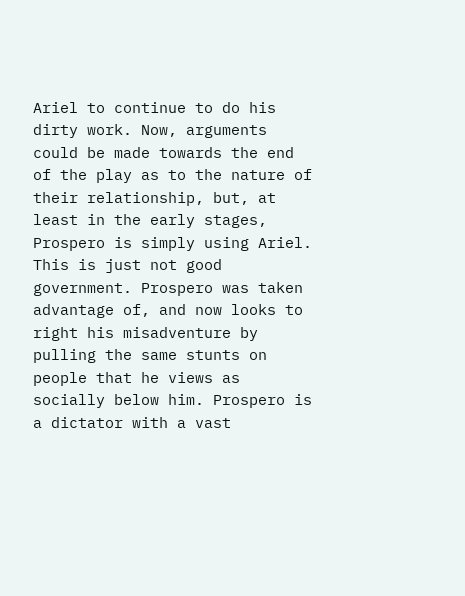Ariel to continue to do his dirty work. Now, arguments could be made towards the end of the play as to the nature of their relationship, but, at least in the early stages, Prospero is simply using Ariel. This is just not good government. Prospero was taken advantage of, and now looks to right his misadventure by pulling the same stunts on people that he views as socially below him. Prospero is a dictator with a vast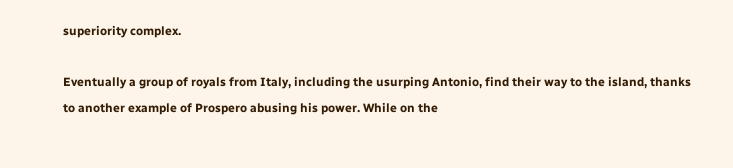superiority complex.

Eventually a group of royals from Italy, including the usurping Antonio, find their way to the island, thanks to another example of Prospero abusing his power. While on the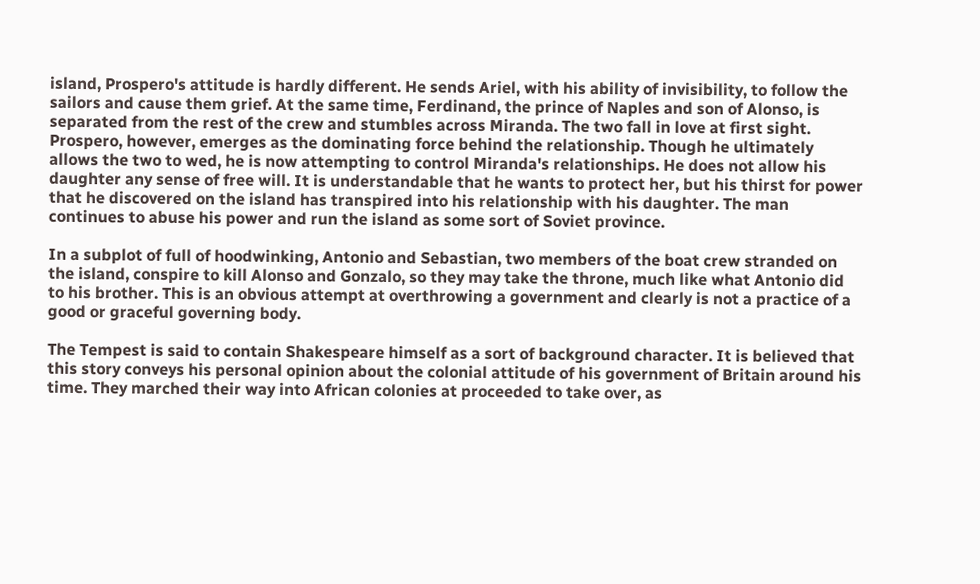island, Prospero's attitude is hardly different. He sends Ariel, with his ability of invisibility, to follow the sailors and cause them grief. At the same time, Ferdinand, the prince of Naples and son of Alonso, is separated from the rest of the crew and stumbles across Miranda. The two fall in love at first sight. Prospero, however, emerges as the dominating force behind the relationship. Though he ultimately allows the two to wed, he is now attempting to control Miranda's relationships. He does not allow his daughter any sense of free will. It is understandable that he wants to protect her, but his thirst for power that he discovered on the island has transpired into his relationship with his daughter. The man continues to abuse his power and run the island as some sort of Soviet province.

In a subplot of full of hoodwinking, Antonio and Sebastian, two members of the boat crew stranded on the island, conspire to kill Alonso and Gonzalo, so they may take the throne, much like what Antonio did to his brother. This is an obvious attempt at overthrowing a government and clearly is not a practice of a good or graceful governing body.

The Tempest is said to contain Shakespeare himself as a sort of background character. It is believed that this story conveys his personal opinion about the colonial attitude of his government of Britain around his time. They marched their way into African colonies at proceeded to take over, as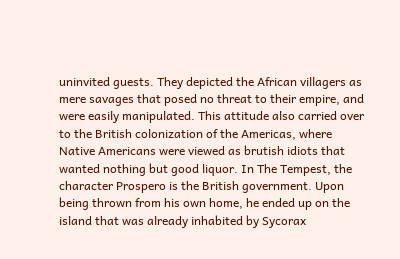uninvited guests. They depicted the African villagers as mere savages that posed no threat to their empire, and were easily manipulated. This attitude also carried over to the British colonization of the Americas, where Native Americans were viewed as brutish idiots that wanted nothing but good liquor. In The Tempest, the character Prospero is the British government. Upon being thrown from his own home, he ended up on the island that was already inhabited by Sycorax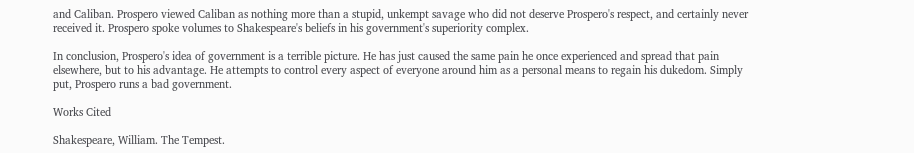and Caliban. Prospero viewed Caliban as nothing more than a stupid, unkempt savage who did not deserve Prospero's respect, and certainly never received it. Prospero spoke volumes to Shakespeare's beliefs in his government's superiority complex.

In conclusion, Prospero's idea of government is a terrible picture. He has just caused the same pain he once experienced and spread that pain elsewhere, but to his advantage. He attempts to control every aspect of everyone around him as a personal means to regain his dukedom. Simply put, Prospero runs a bad government.

Works Cited

Shakespeare, William. The Tempest.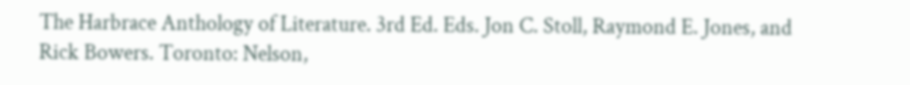The Harbrace Anthology of Literature. 3rd Ed. Eds. Jon C. Stoll, Raymond E. Jones, and Rick Bowers. Toronto: Nelson,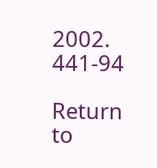2002. 441-94

Return to